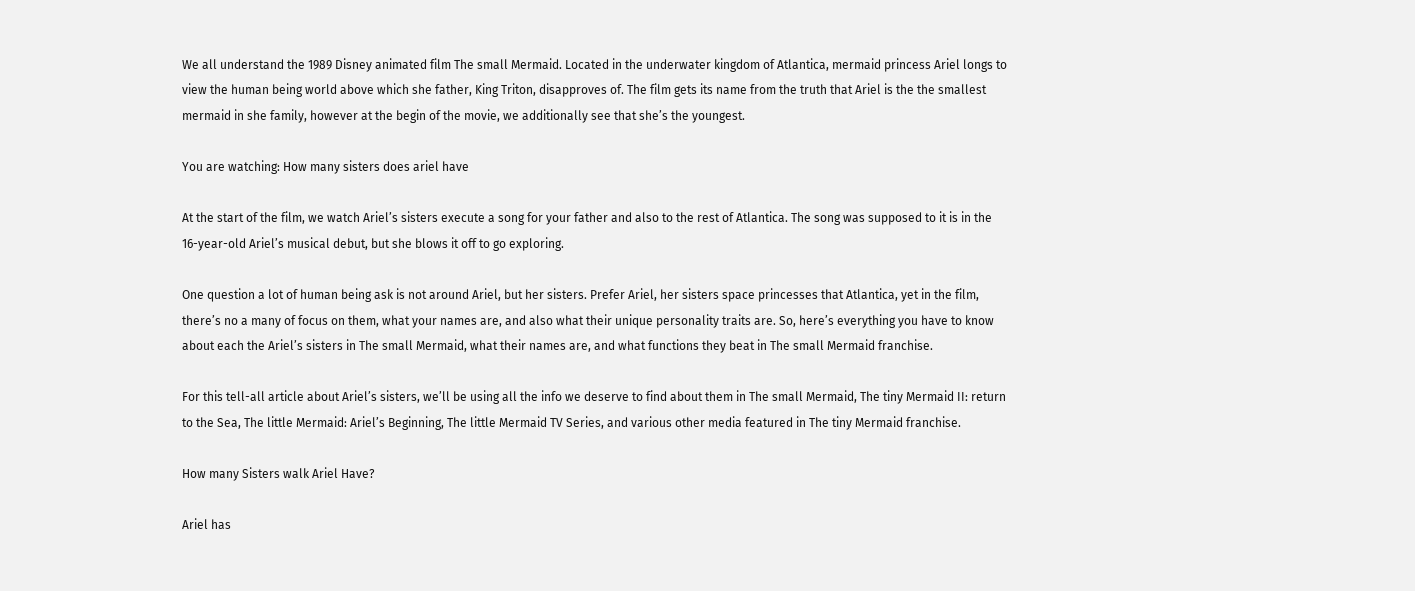We all understand the 1989 Disney animated film The small Mermaid. Located in the underwater kingdom of Atlantica, mermaid princess Ariel longs to view the human being world above which she father, King Triton, disapproves of. The film gets its name from the truth that Ariel is the the smallest mermaid in she family, however at the begin of the movie, we additionally see that she’s the youngest.

You are watching: How many sisters does ariel have

At the start of the film, we watch Ariel’s sisters execute a song for your father and also to the rest of Atlantica. The song was supposed to it is in the 16-year-old Ariel’s musical debut, but she blows it off to go exploring.

One question a lot of human being ask is not around Ariel, but her sisters. Prefer Ariel, her sisters space princesses that Atlantica, yet in the film, there’s no a many of focus on them, what your names are, and also what their unique personality traits are. So, here’s everything you have to know about each the Ariel’s sisters in The small Mermaid, what their names are, and what functions they beat in The small Mermaid franchise.

For this tell-all article about Ariel’s sisters, we’ll be using all the info we deserve to find about them in The small Mermaid, The tiny Mermaid II: return to the Sea, The little Mermaid: Ariel’s Beginning, The little Mermaid TV Series, and various other media featured in The tiny Mermaid franchise.

How many Sisters walk Ariel Have?

Ariel has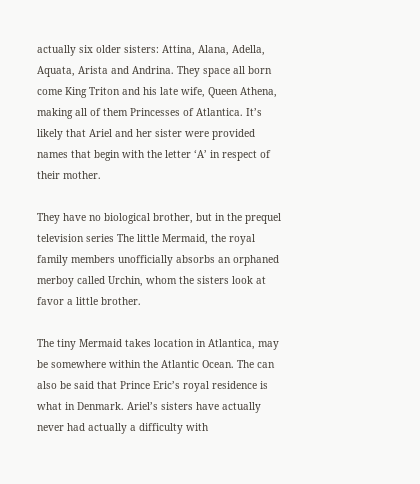actually six older sisters: Attina, Alana, Adella, Aquata, Arista and Andrina. They space all born come King Triton and his late wife, Queen Athena, making all of them Princesses of Atlantica. It’s likely that Ariel and her sister were provided names that begin with the letter ‘A’ in respect of their mother.

They have no biological brother, but in the prequel television series The little Mermaid, the royal family members unofficially absorbs an orphaned merboy called Urchin, whom the sisters look at favor a little brother.

The tiny Mermaid takes location in Atlantica, may be somewhere within the Atlantic Ocean. The can also be said that Prince Eric’s royal residence is what in Denmark. Ariel’s sisters have actually never had actually a difficulty with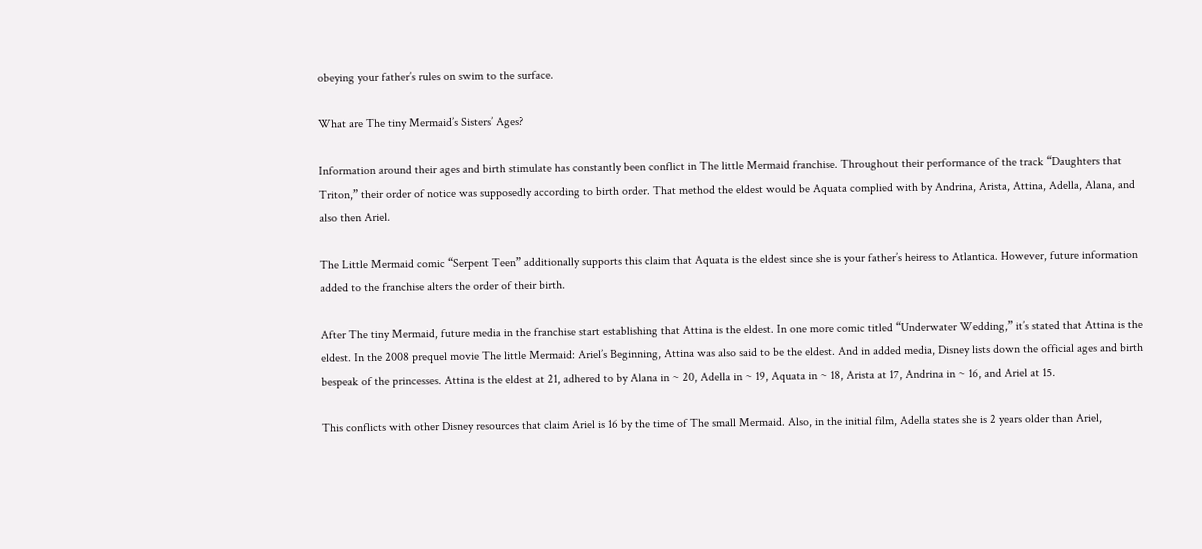obeying your father’s rules on swim to the surface.

What are The tiny Mermaid’s Sisters’ Ages?

Information around their ages and birth stimulate has constantly been conflict in The little Mermaid franchise. Throughout their performance of the track “Daughters that Triton,” their order of notice was supposedly according to birth order. That method the eldest would be Aquata complied with by Andrina, Arista, Attina, Adella, Alana, and also then Ariel.

The Little Mermaid comic “Serpent Teen” additionally supports this claim that Aquata is the eldest since she is your father’s heiress to Atlantica. However, future information added to the franchise alters the order of their birth.

After The tiny Mermaid, future media in the franchise start establishing that Attina is the eldest. In one more comic titled “Underwater Wedding,” it’s stated that Attina is the eldest. In the 2008 prequel movie The little Mermaid: Ariel’s Beginning, Attina was also said to be the eldest. And in added media, Disney lists down the official ages and birth bespeak of the princesses. Attina is the eldest at 21, adhered to by Alana in ~ 20, Adella in ~ 19, Aquata in ~ 18, Arista at 17, Andrina in ~ 16, and Ariel at 15.

This conflicts with other Disney resources that claim Ariel is 16 by the time of The small Mermaid. Also, in the initial film, Adella states she is 2 years older than Ariel,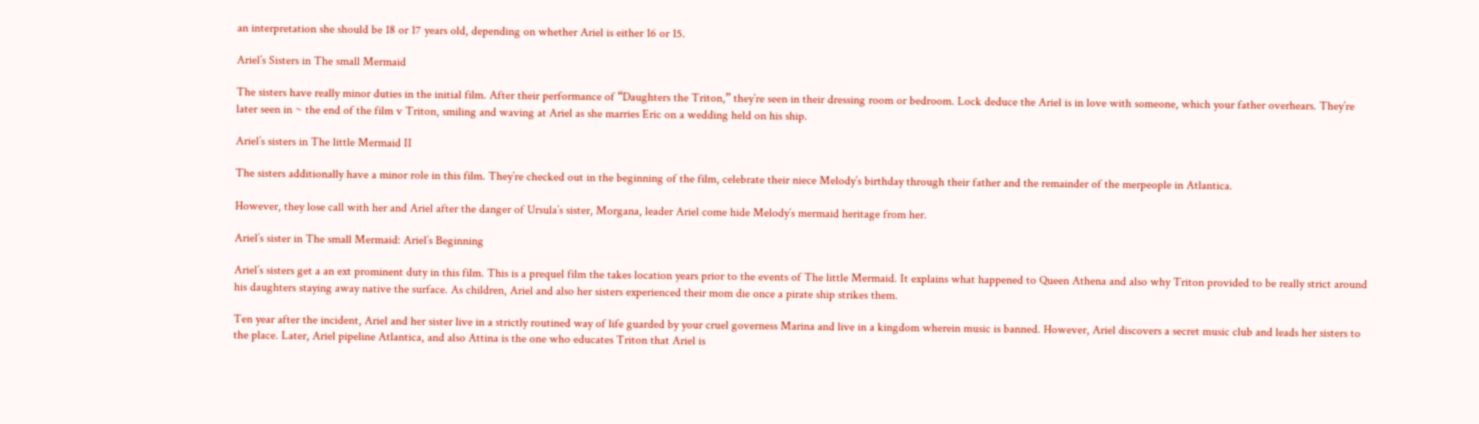an interpretation she should be 18 or 17 years old, depending on whether Ariel is either 16 or 15.

Ariel’s Sisters in The small Mermaid

The sisters have really minor duties in the initial film. After their performance of “Daughters the Triton,” they’re seen in their dressing room or bedroom. Lock deduce the Ariel is in love with someone, which your father overhears. They’re later seen in ~ the end of the film v Triton, smiling and waving at Ariel as she marries Eric on a wedding held on his ship.

Ariel’s sisters in The little Mermaid II

The sisters additionally have a minor role in this film. They’re checked out in the beginning of the film, celebrate their niece Melody’s birthday through their father and the remainder of the merpeople in Atlantica.

However, they lose call with her and Ariel after the danger of Ursula’s sister, Morgana, leader Ariel come hide Melody’s mermaid heritage from her.

Ariel’s sister in The small Mermaid: Ariel’s Beginning

Ariel’s sisters get a an ext prominent duty in this film. This is a prequel film the takes location years prior to the events of The little Mermaid. It explains what happened to Queen Athena and also why Triton provided to be really strict around his daughters staying away native the surface. As children, Ariel and also her sisters experienced their mom die once a pirate ship strikes them.

Ten year after the incident, Ariel and her sister live in a strictly routined way of life guarded by your cruel governess Marina and live in a kingdom wherein music is banned. However, Ariel discovers a secret music club and leads her sisters to the place. Later, Ariel pipeline Atlantica, and also Attina is the one who educates Triton that Ariel is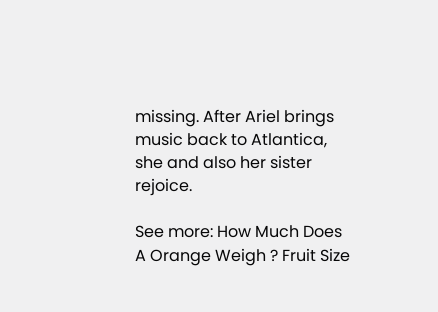missing. After Ariel brings music back to Atlantica, she and also her sister rejoice.

See more: How Much Does A Orange Weigh ? Fruit Size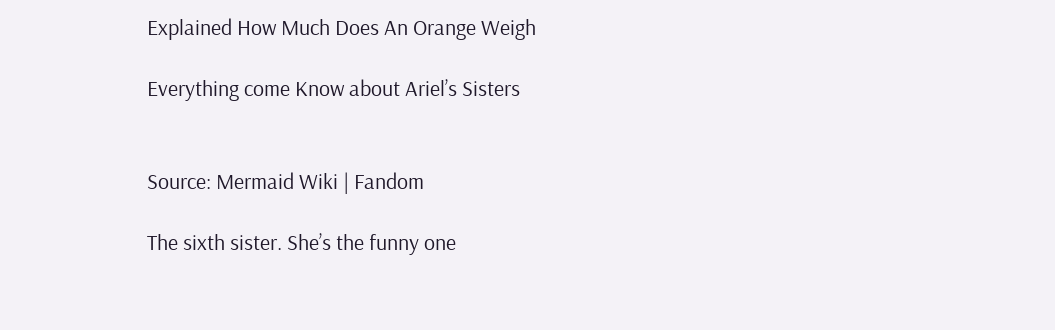Explained How Much Does An Orange Weigh

Everything come Know about Ariel’s Sisters


Source: Mermaid Wiki | Fandom

The sixth sister. She’s the funny one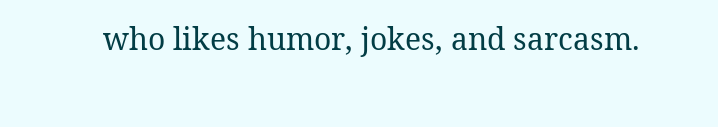who likes humor, jokes, and sarcasm.